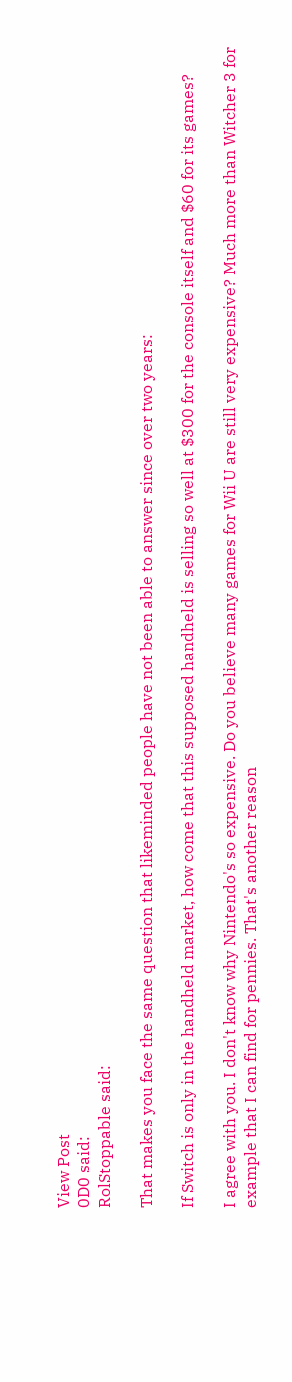View Post
0D0 said:
RolStoppable said:

That makes you face the same question that likeminded people have not been able to answer since over two years:

If Switch is only in the handheld market, how come that this supposed handheld is selling so well at $300 for the console itself and $60 for its games?

I agree with you. I don't know why Nintendo's so expensive. Do you believe many games for Wii U are still very expensive? Much more than Witcher 3 for example that I can find for pennies. That's another reason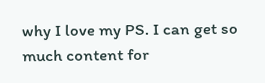why I love my PS. I can get so much content for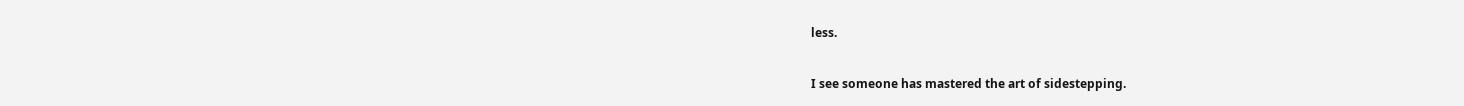less.

I see someone has mastered the art of sidestepping.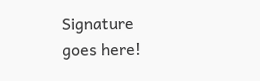Signature goes here!